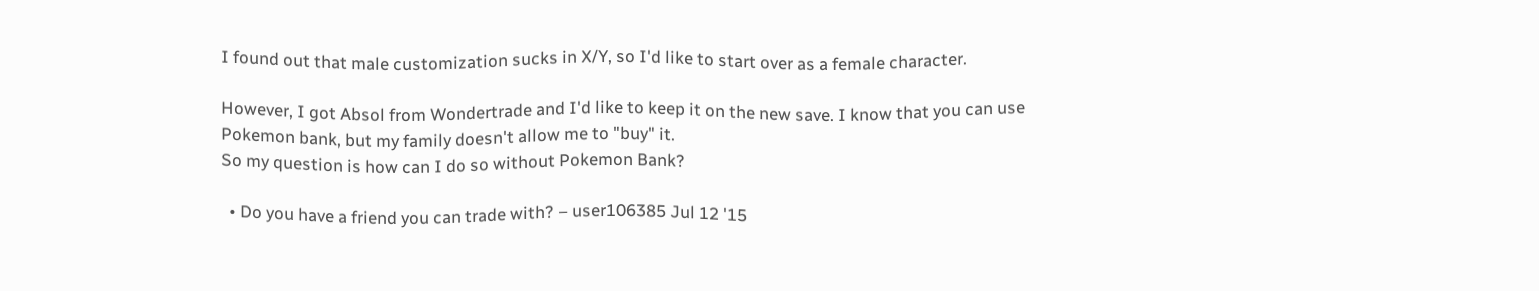I found out that male customization sucks in X/Y, so I'd like to start over as a female character.

However, I got Absol from Wondertrade and I'd like to keep it on the new save. I know that you can use Pokemon bank, but my family doesn't allow me to "buy" it.
So my question is how can I do so without Pokemon Bank?

  • Do you have a friend you can trade with? – user106385 Jul 12 '15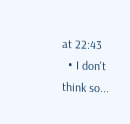at 22:43
  • I don't think so...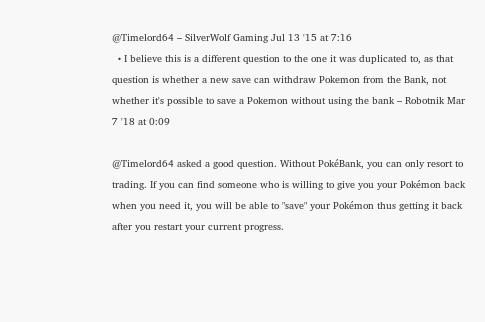@Timelord64 – SilverWolf Gaming Jul 13 '15 at 7:16
  • I believe this is a different question to the one it was duplicated to, as that question is whether a new save can withdraw Pokemon from the Bank, not whether it's possible to save a Pokemon without using the bank – Robotnik Mar 7 '18 at 0:09

@Timelord64 asked a good question. Without PokéBank, you can only resort to trading. If you can find someone who is willing to give you your Pokémon back when you need it, you will be able to "save" your Pokémon thus getting it back after you restart your current progress.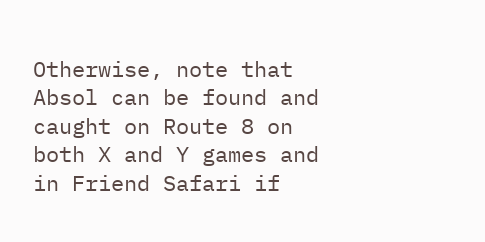Otherwise, note that Absol can be found and caught on Route 8 on both X and Y games and in Friend Safari if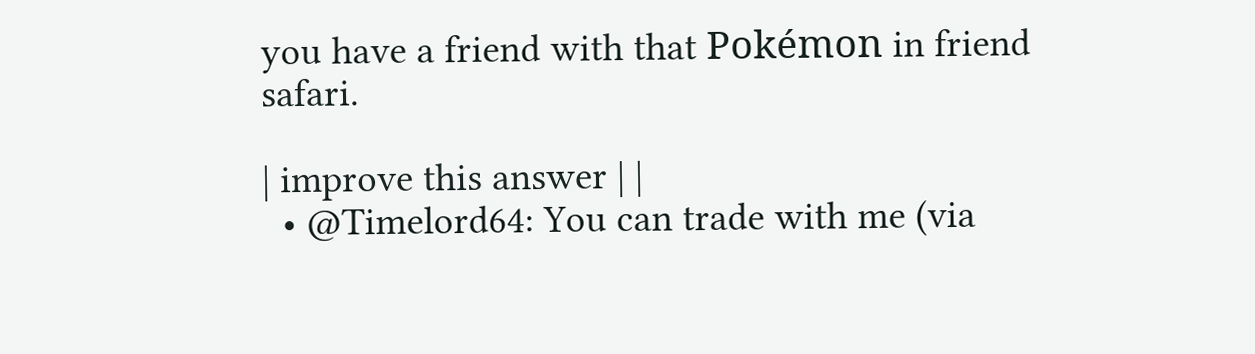you have a friend with that Pokémon in friend safari.

| improve this answer | |
  • @Timelord64: You can trade with me (via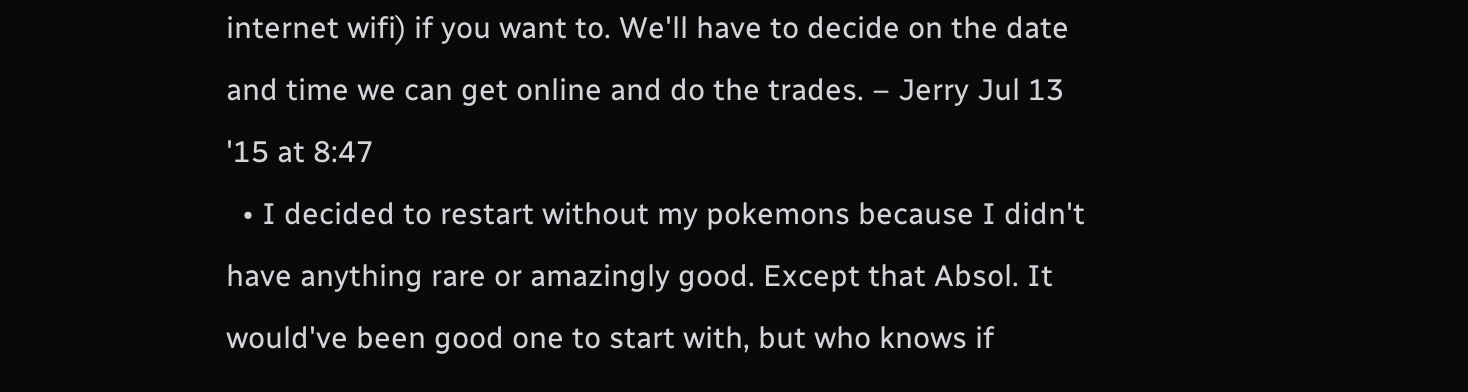internet wifi) if you want to. We'll have to decide on the date and time we can get online and do the trades. – Jerry Jul 13 '15 at 8:47
  • I decided to restart without my pokemons because I didn't have anything rare or amazingly good. Except that Absol. It would've been good one to start with, but who knows if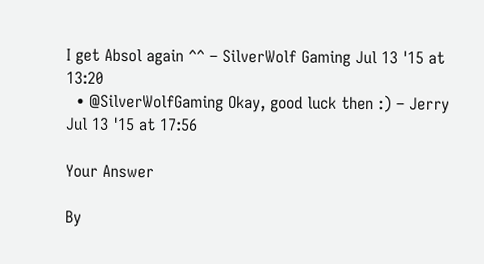I get Absol again ^^ – SilverWolf Gaming Jul 13 '15 at 13:20
  • @SilverWolfGaming Okay, good luck then :) – Jerry Jul 13 '15 at 17:56

Your Answer

By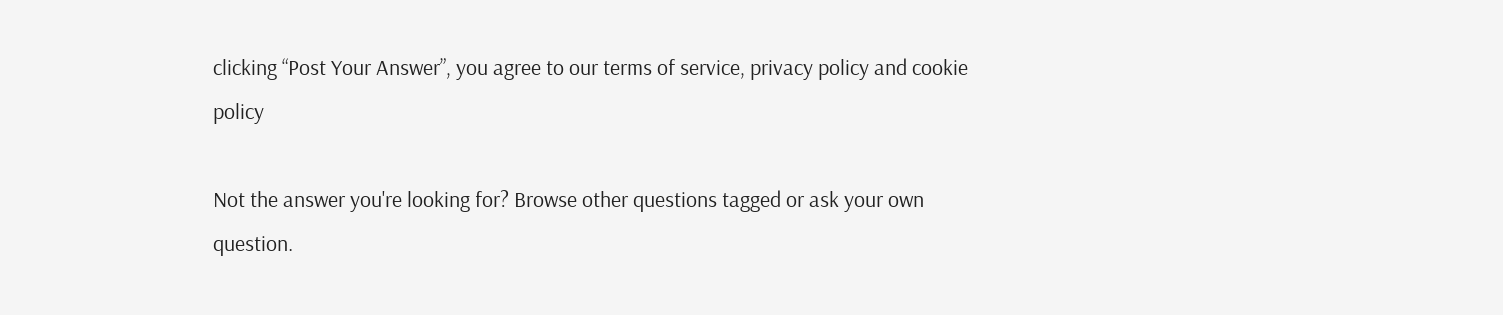clicking “Post Your Answer”, you agree to our terms of service, privacy policy and cookie policy

Not the answer you're looking for? Browse other questions tagged or ask your own question.